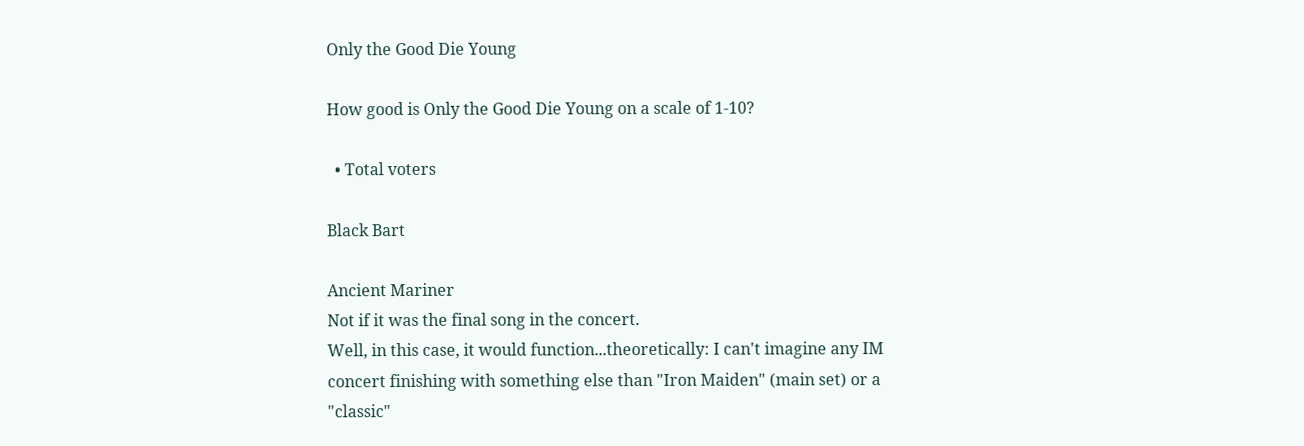Only the Good Die Young

How good is Only the Good Die Young on a scale of 1-10?

  • Total voters

Black Bart

Ancient Mariner
Not if it was the final song in the concert.
Well, in this case, it would function...theoretically: I can't imagine any IM concert finishing with something else than "Iron Maiden" (main set) or a "classic"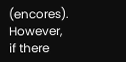(encores). However, if there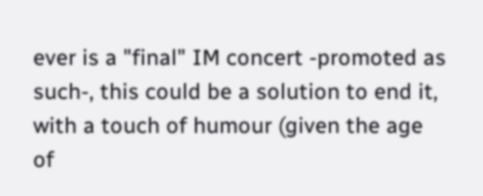ever is a "final" IM concert -promoted as such-, this could be a solution to end it, with a touch of humour (given the age of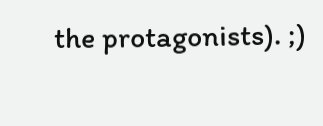the protagonists). ;)